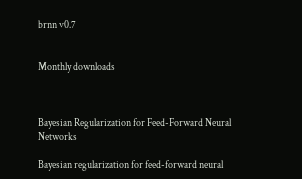brnn v0.7


Monthly downloads



Bayesian Regularization for Feed-Forward Neural Networks

Bayesian regularization for feed-forward neural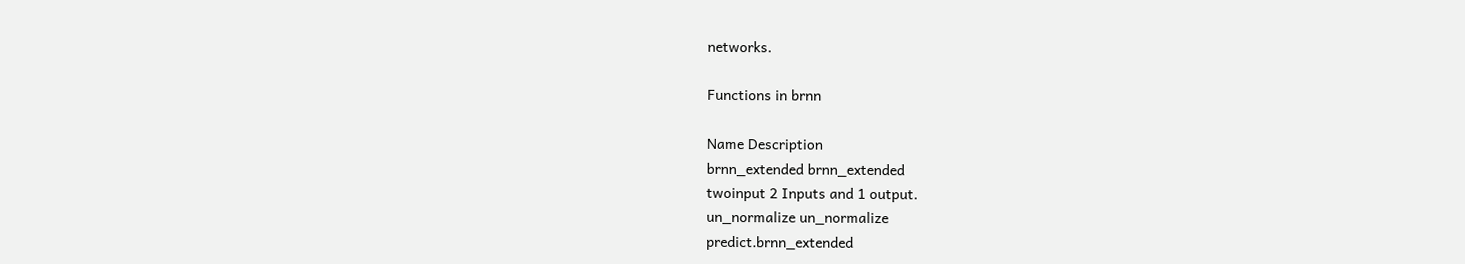networks.

Functions in brnn

Name Description
brnn_extended brnn_extended
twoinput 2 Inputs and 1 output.
un_normalize un_normalize
predict.brnn_extended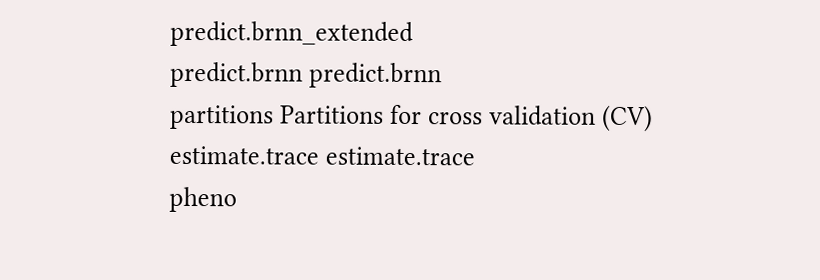predict.brnn_extended
predict.brnn predict.brnn
partitions Partitions for cross validation (CV)
estimate.trace estimate.trace
pheno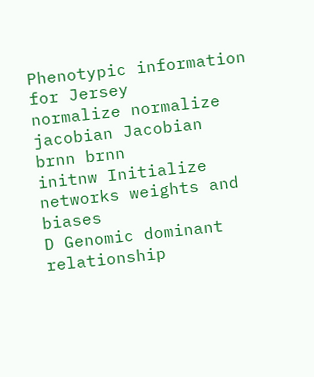Phenotypic information for Jersey
normalize normalize
jacobian Jacobian
brnn brnn
initnw Initialize networks weights and biases
D Genomic dominant relationship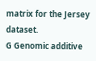matrix for the Jersey dataset.
G Genomic additive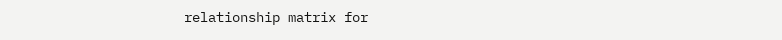relationship matrix for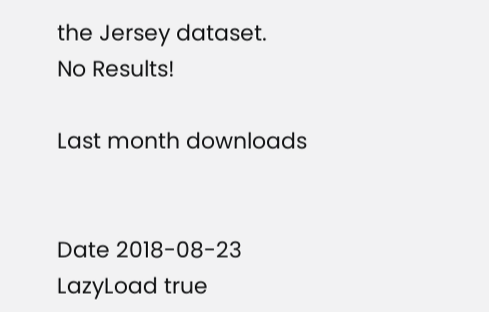the Jersey dataset.
No Results!

Last month downloads


Date 2018-08-23
LazyLoad true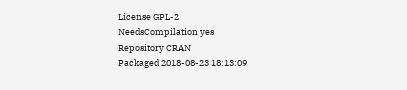License GPL-2
NeedsCompilation yes
Repository CRAN
Packaged 2018-08-23 18:13:09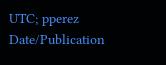UTC; pperez
Date/Publication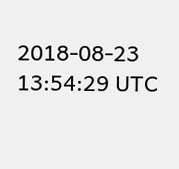2018-08-23 13:54:29 UTC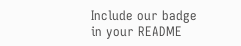Include our badge in your README